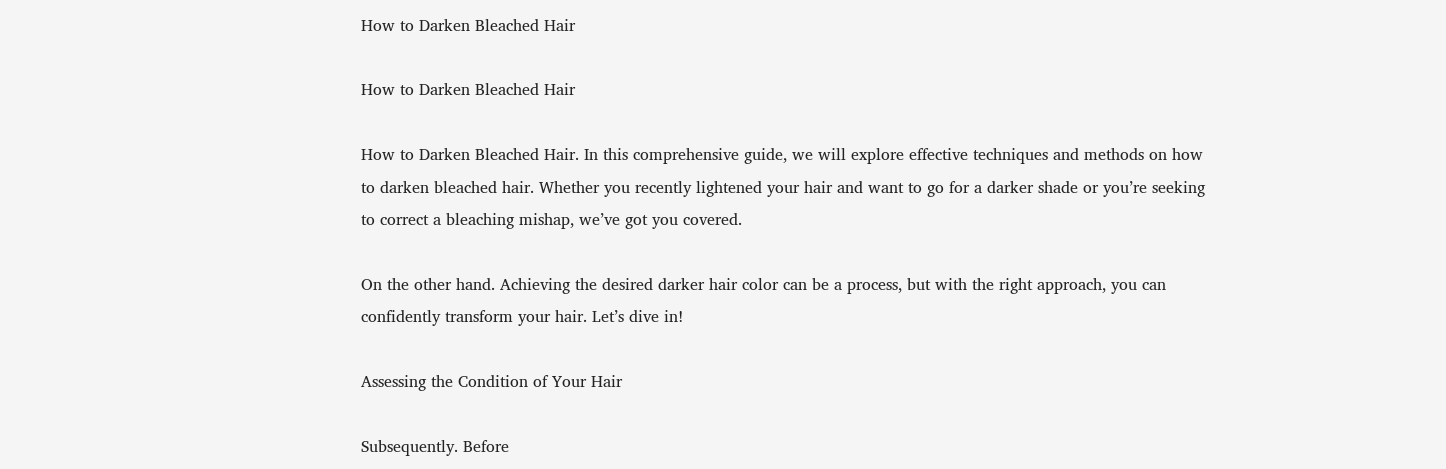How to Darken Bleached Hair

How to Darken Bleached Hair

How to Darken Bleached Hair. In this comprehensive guide, we will explore effective techniques and methods on how to darken bleached hair. Whether you recently lightened your hair and want to go for a darker shade or you’re seeking to correct a bleaching mishap, we’ve got you covered.

On the other hand. Achieving the desired darker hair color can be a process, but with the right approach, you can confidently transform your hair. Let’s dive in!

Assessing the Condition of Your Hair

Subsequently. Before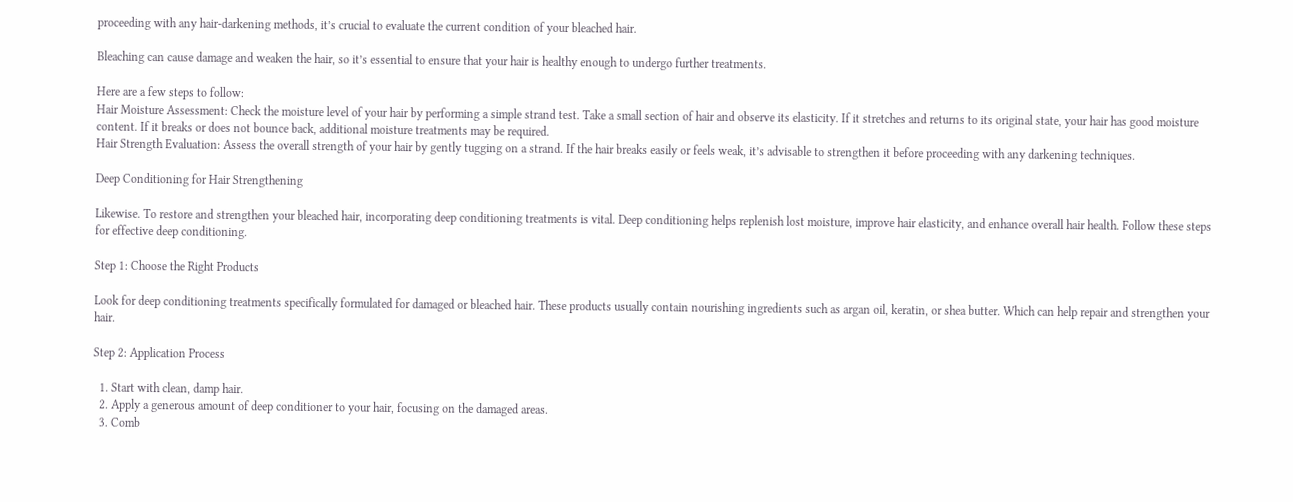proceeding with any hair-darkening methods, it’s crucial to evaluate the current condition of your bleached hair.

Bleaching can cause damage and weaken the hair, so it’s essential to ensure that your hair is healthy enough to undergo further treatments.

Here are a few steps to follow:
Hair Moisture Assessment: Check the moisture level of your hair by performing a simple strand test. Take a small section of hair and observe its elasticity. If it stretches and returns to its original state, your hair has good moisture content. If it breaks or does not bounce back, additional moisture treatments may be required.
Hair Strength Evaluation: Assess the overall strength of your hair by gently tugging on a strand. If the hair breaks easily or feels weak, it’s advisable to strengthen it before proceeding with any darkening techniques.

Deep Conditioning for Hair Strengthening

Likewise. To restore and strengthen your bleached hair, incorporating deep conditioning treatments is vital. Deep conditioning helps replenish lost moisture, improve hair elasticity, and enhance overall hair health. Follow these steps for effective deep conditioning.

Step 1: Choose the Right Products

Look for deep conditioning treatments specifically formulated for damaged or bleached hair. These products usually contain nourishing ingredients such as argan oil, keratin, or shea butter. Which can help repair and strengthen your hair.

Step 2: Application Process

  1. Start with clean, damp hair.
  2. Apply a generous amount of deep conditioner to your hair, focusing on the damaged areas.
  3. Comb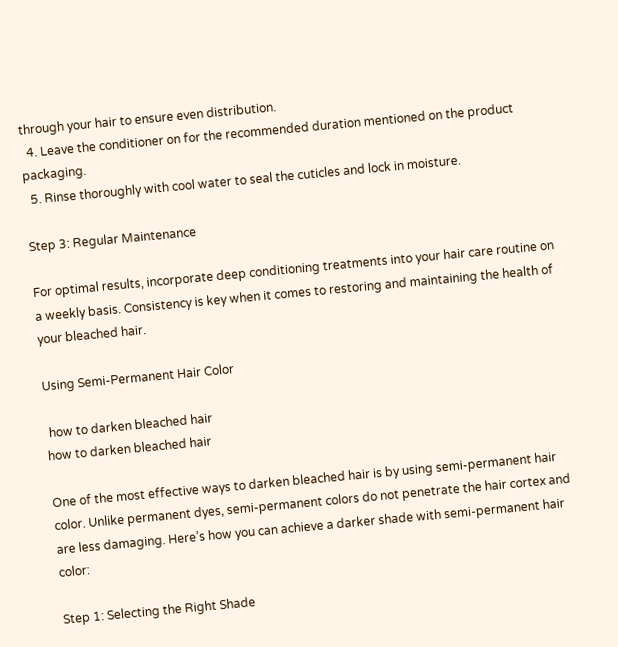through your hair to ensure even distribution.
  4. Leave the conditioner on for the recommended duration mentioned on the product packaging.
  5. Rinse thoroughly with cool water to seal the cuticles and lock in moisture.

Step 3: Regular Maintenance

For optimal results, incorporate deep conditioning treatments into your hair care routine on a weekly basis. Consistency is key when it comes to restoring and maintaining the health of your bleached hair.

Using Semi-Permanent Hair Color

 how to darken bleached hair
how to darken bleached hair

One of the most effective ways to darken bleached hair is by using semi-permanent hair color. Unlike permanent dyes, semi-permanent colors do not penetrate the hair cortex and are less damaging. Here’s how you can achieve a darker shade with semi-permanent hair color:

Step 1: Selecting the Right Shade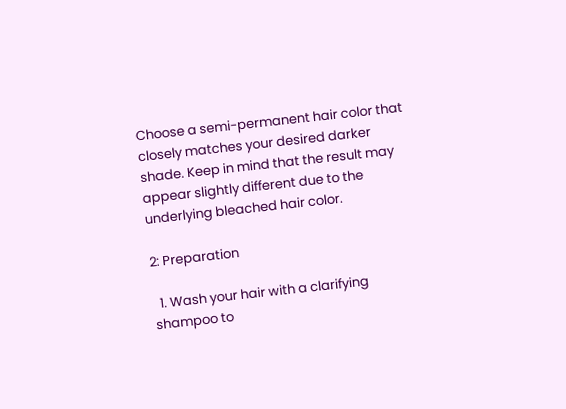Choose a semi-permanent hair color that closely matches your desired darker shade. Keep in mind that the result may appear slightly different due to the underlying bleached hair color.

2: Preparation

  1. Wash your hair with a clarifying shampoo to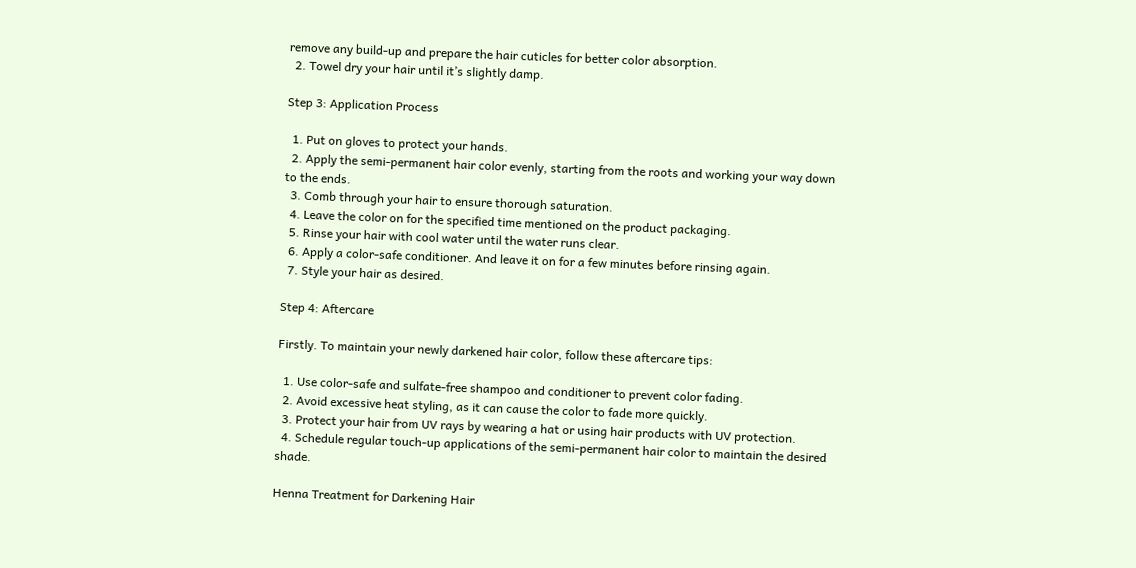remove any build-up and prepare the hair cuticles for better color absorption.
  2. Towel dry your hair until it’s slightly damp.

Step 3: Application Process

  1. Put on gloves to protect your hands.
  2. Apply the semi-permanent hair color evenly, starting from the roots and working your way down to the ends.
  3. Comb through your hair to ensure thorough saturation.
  4. Leave the color on for the specified time mentioned on the product packaging.
  5. Rinse your hair with cool water until the water runs clear.
  6. Apply a color-safe conditioner. And leave it on for a few minutes before rinsing again.
  7. Style your hair as desired.

Step 4: Aftercare

Firstly. To maintain your newly darkened hair color, follow these aftercare tips:

  1. Use color-safe and sulfate-free shampoo and conditioner to prevent color fading.
  2. Avoid excessive heat styling, as it can cause the color to fade more quickly.
  3. Protect your hair from UV rays by wearing a hat or using hair products with UV protection.
  4. Schedule regular touch-up applications of the semi-permanent hair color to maintain the desired shade.

Henna Treatment for Darkening Hair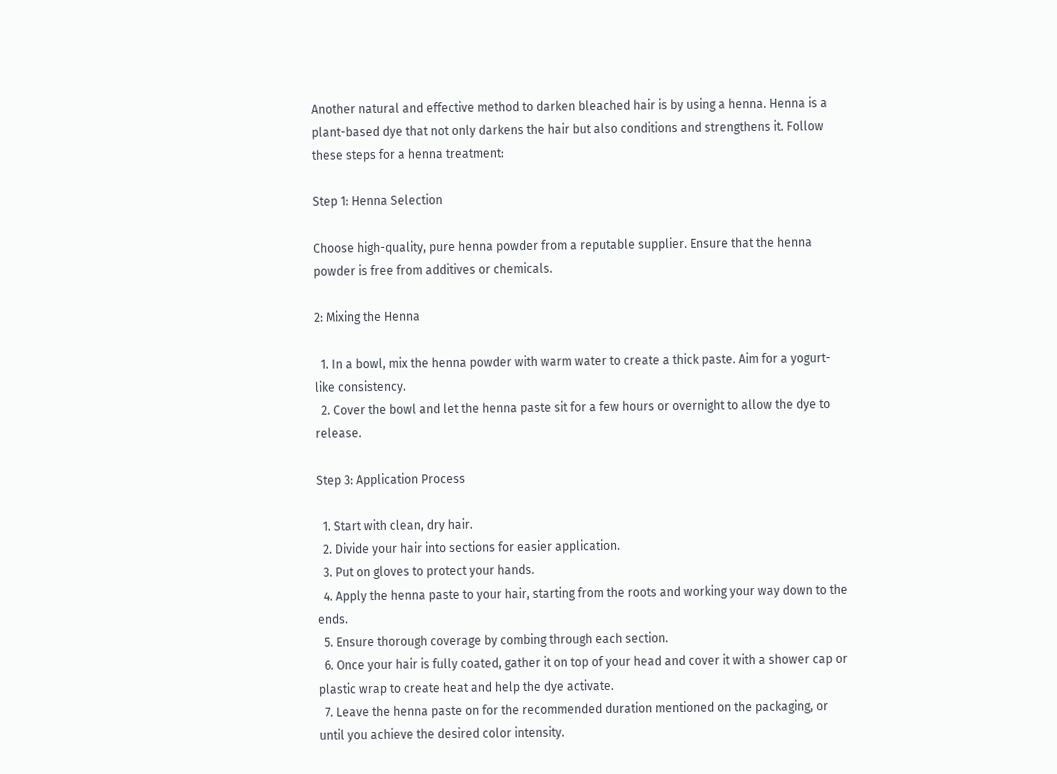Another natural and effective method to darken bleached hair is by using a henna. Henna is a plant-based dye that not only darkens the hair but also conditions and strengthens it. Follow these steps for a henna treatment:

Step 1: Henna Selection

Choose high-quality, pure henna powder from a reputable supplier. Ensure that the henna powder is free from additives or chemicals.

2: Mixing the Henna

  1. In a bowl, mix the henna powder with warm water to create a thick paste. Aim for a yogurt-like consistency.
  2. Cover the bowl and let the henna paste sit for a few hours or overnight to allow the dye to release.

Step 3: Application Process

  1. Start with clean, dry hair.
  2. Divide your hair into sections for easier application.
  3. Put on gloves to protect your hands.
  4. Apply the henna paste to your hair, starting from the roots and working your way down to the ends.
  5. Ensure thorough coverage by combing through each section.
  6. Once your hair is fully coated, gather it on top of your head and cover it with a shower cap or plastic wrap to create heat and help the dye activate.
  7. Leave the henna paste on for the recommended duration mentioned on the packaging, or until you achieve the desired color intensity.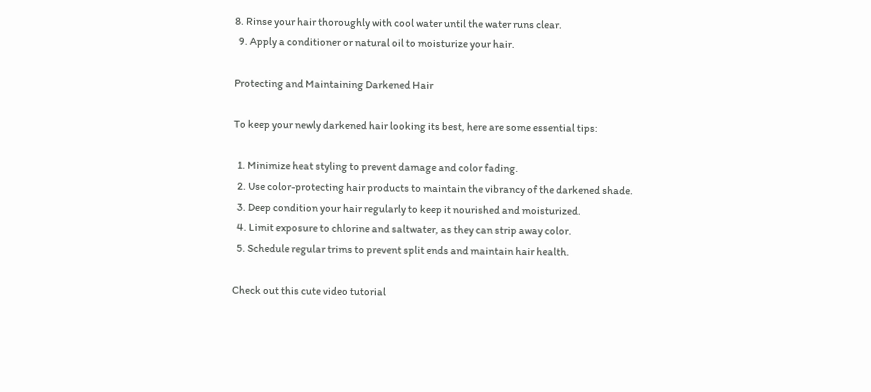8. Rinse your hair thoroughly with cool water until the water runs clear.
  9. Apply a conditioner or natural oil to moisturize your hair.

Protecting and Maintaining Darkened Hair

To keep your newly darkened hair looking its best, here are some essential tips:

  1. Minimize heat styling to prevent damage and color fading.
  2. Use color-protecting hair products to maintain the vibrancy of the darkened shade.
  3. Deep condition your hair regularly to keep it nourished and moisturized.
  4. Limit exposure to chlorine and saltwater, as they can strip away color.
  5. Schedule regular trims to prevent split ends and maintain hair health.

Check out this cute video tutorial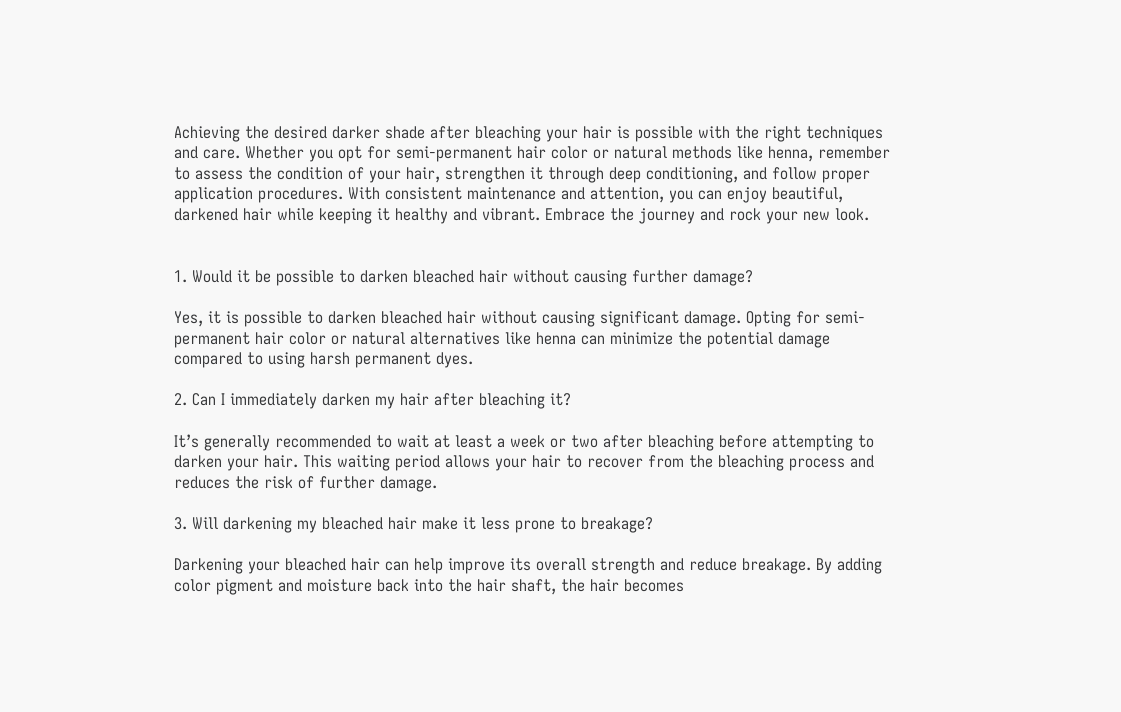Achieving the desired darker shade after bleaching your hair is possible with the right techniques and care. Whether you opt for semi-permanent hair color or natural methods like henna, remember to assess the condition of your hair, strengthen it through deep conditioning, and follow proper application procedures. With consistent maintenance and attention, you can enjoy beautiful, darkened hair while keeping it healthy and vibrant. Embrace the journey and rock your new look.


1. Would it be possible to darken bleached hair without causing further damage?

Yes, it is possible to darken bleached hair without causing significant damage. Opting for semi-permanent hair color or natural alternatives like henna can minimize the potential damage compared to using harsh permanent dyes.

2. Can I immediately darken my hair after bleaching it?

It’s generally recommended to wait at least a week or two after bleaching before attempting to darken your hair. This waiting period allows your hair to recover from the bleaching process and reduces the risk of further damage.

3. Will darkening my bleached hair make it less prone to breakage?

Darkening your bleached hair can help improve its overall strength and reduce breakage. By adding color pigment and moisture back into the hair shaft, the hair becomes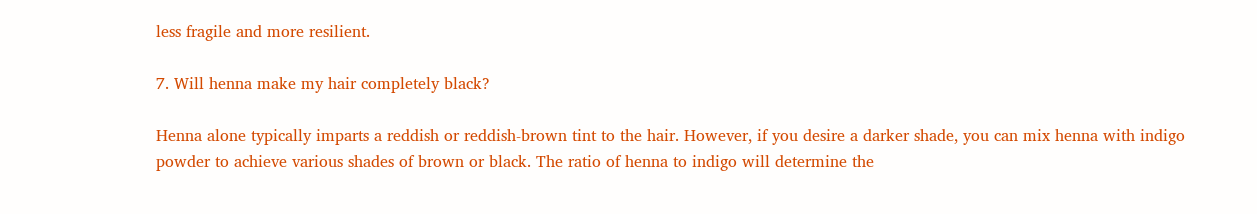less fragile and more resilient.

7. Will henna make my hair completely black?

Henna alone typically imparts a reddish or reddish-brown tint to the hair. However, if you desire a darker shade, you can mix henna with indigo powder to achieve various shades of brown or black. The ratio of henna to indigo will determine the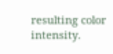resulting color intensity.